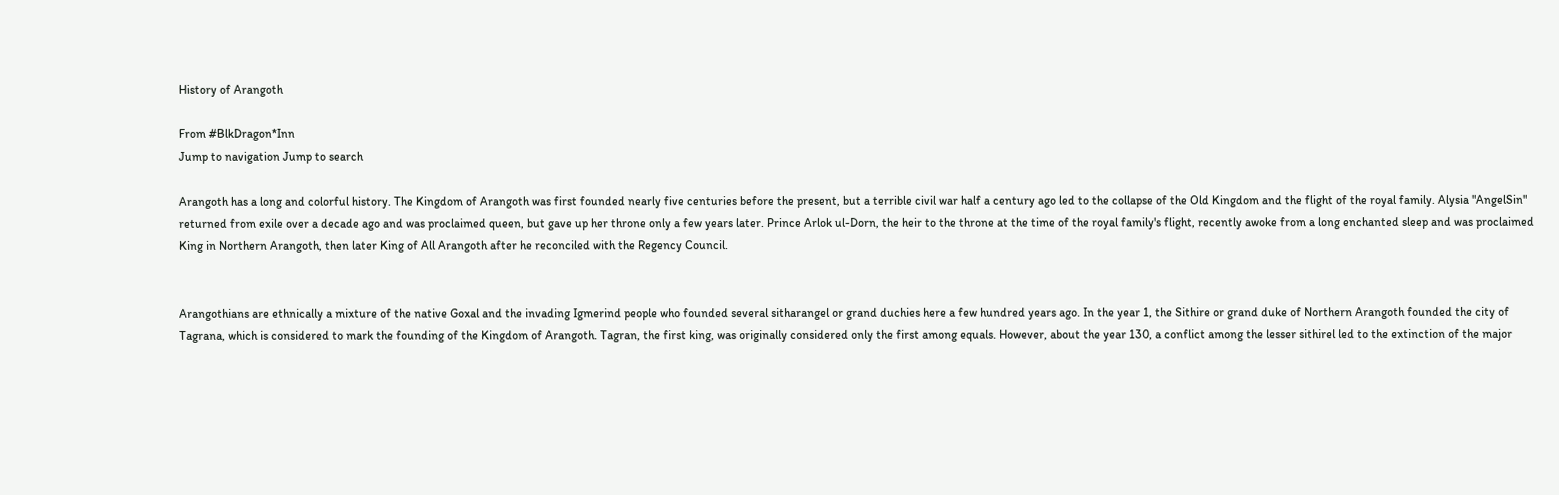History of Arangoth

From #BlkDragon*Inn
Jump to navigation Jump to search

Arangoth has a long and colorful history. The Kingdom of Arangoth was first founded nearly five centuries before the present, but a terrible civil war half a century ago led to the collapse of the Old Kingdom and the flight of the royal family. Alysia "AngelSin" returned from exile over a decade ago and was proclaimed queen, but gave up her throne only a few years later. Prince Arlok ul-Dorn, the heir to the throne at the time of the royal family's flight, recently awoke from a long enchanted sleep and was proclaimed King in Northern Arangoth, then later King of All Arangoth after he reconciled with the Regency Council.


Arangothians are ethnically a mixture of the native Goxal and the invading Igmerind people who founded several sitharangel or grand duchies here a few hundred years ago. In the year 1, the Sithire or grand duke of Northern Arangoth founded the city of Tagrana, which is considered to mark the founding of the Kingdom of Arangoth. Tagran, the first king, was originally considered only the first among equals. However, about the year 130, a conflict among the lesser sithirel led to the extinction of the major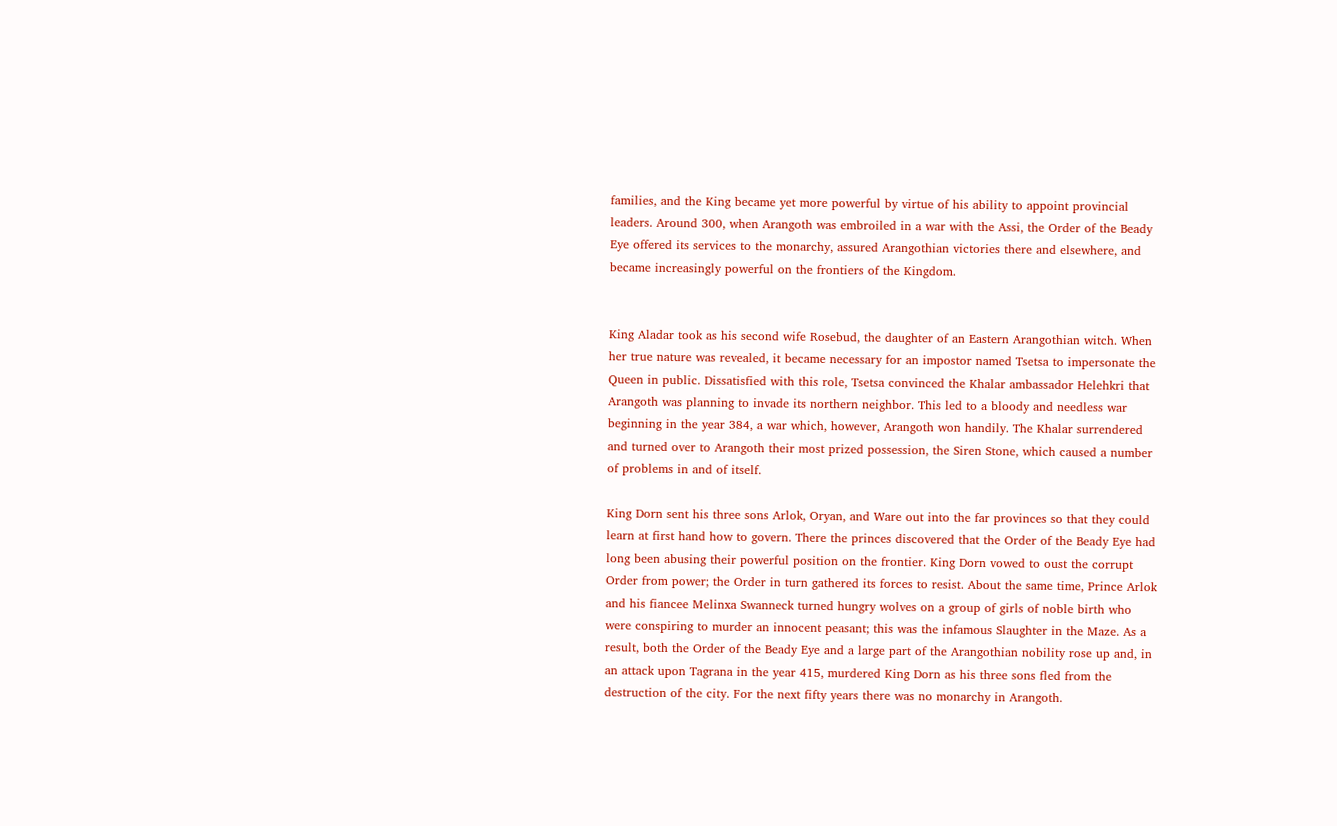families, and the King became yet more powerful by virtue of his ability to appoint provincial leaders. Around 300, when Arangoth was embroiled in a war with the Assi, the Order of the Beady Eye offered its services to the monarchy, assured Arangothian victories there and elsewhere, and became increasingly powerful on the frontiers of the Kingdom.


King Aladar took as his second wife Rosebud, the daughter of an Eastern Arangothian witch. When her true nature was revealed, it became necessary for an impostor named Tsetsa to impersonate the Queen in public. Dissatisfied with this role, Tsetsa convinced the Khalar ambassador Helehkri that Arangoth was planning to invade its northern neighbor. This led to a bloody and needless war beginning in the year 384, a war which, however, Arangoth won handily. The Khalar surrendered and turned over to Arangoth their most prized possession, the Siren Stone, which caused a number of problems in and of itself.

King Dorn sent his three sons Arlok, Oryan, and Ware out into the far provinces so that they could learn at first hand how to govern. There the princes discovered that the Order of the Beady Eye had long been abusing their powerful position on the frontier. King Dorn vowed to oust the corrupt Order from power; the Order in turn gathered its forces to resist. About the same time, Prince Arlok and his fiancee Melinxa Swanneck turned hungry wolves on a group of girls of noble birth who were conspiring to murder an innocent peasant; this was the infamous Slaughter in the Maze. As a result, both the Order of the Beady Eye and a large part of the Arangothian nobility rose up and, in an attack upon Tagrana in the year 415, murdered King Dorn as his three sons fled from the destruction of the city. For the next fifty years there was no monarchy in Arangoth.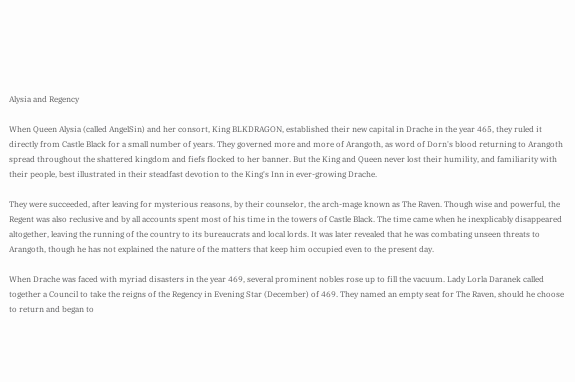Alysia and Regency

When Queen Alysia (called AngelSin) and her consort, King BLKDRAGON, established their new capital in Drache in the year 465, they ruled it directly from Castle Black for a small number of years. They governed more and more of Arangoth, as word of Dorn's blood returning to Arangoth spread throughout the shattered kingdom and fiefs flocked to her banner. But the King and Queen never lost their humility, and familiarity with their people, best illustrated in their steadfast devotion to the King's Inn in ever-growing Drache.

They were succeeded, after leaving for mysterious reasons, by their counselor, the arch-mage known as The Raven. Though wise and powerful, the Regent was also reclusive and by all accounts spent most of his time in the towers of Castle Black. The time came when he inexplicably disappeared altogether, leaving the running of the country to its bureaucrats and local lords. It was later revealed that he was combating unseen threats to Arangoth, though he has not explained the nature of the matters that keep him occupied even to the present day.

When Drache was faced with myriad disasters in the year 469, several prominent nobles rose up to fill the vacuum. Lady Lorla Daranek called together a Council to take the reigns of the Regency in Evening Star (December) of 469. They named an empty seat for The Raven, should he choose to return and began to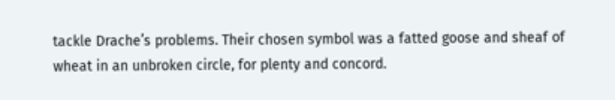tackle Drache’s problems. Their chosen symbol was a fatted goose and sheaf of wheat in an unbroken circle, for plenty and concord.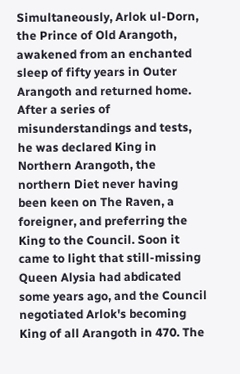Simultaneously, Arlok ul-Dorn, the Prince of Old Arangoth, awakened from an enchanted sleep of fifty years in Outer Arangoth and returned home. After a series of misunderstandings and tests, he was declared King in Northern Arangoth, the northern Diet never having been keen on The Raven, a foreigner, and preferring the King to the Council. Soon it came to light that still-missing Queen Alysia had abdicated some years ago, and the Council negotiated Arlok's becoming King of all Arangoth in 470. The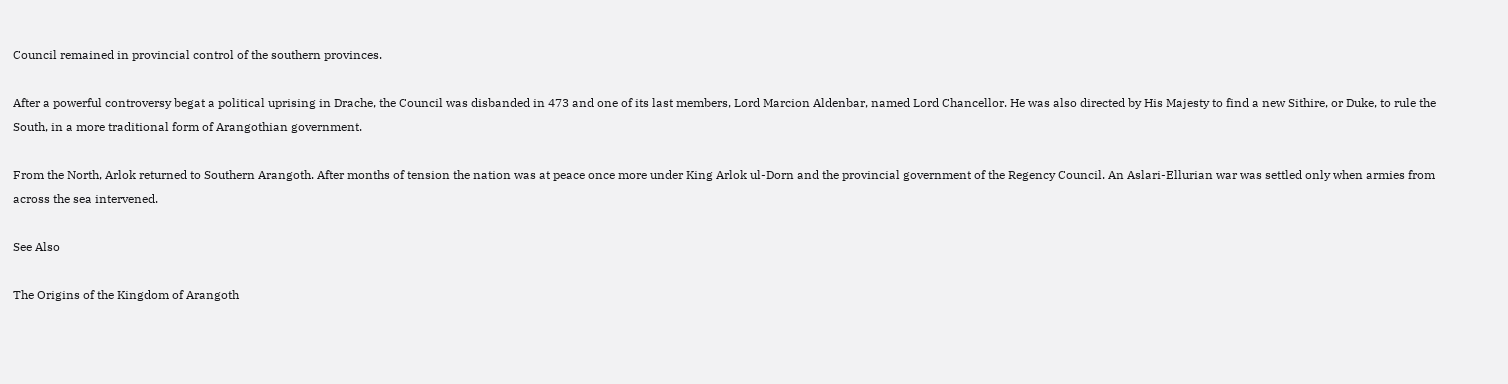Council remained in provincial control of the southern provinces.

After a powerful controversy begat a political uprising in Drache, the Council was disbanded in 473 and one of its last members, Lord Marcion Aldenbar, named Lord Chancellor. He was also directed by His Majesty to find a new Sithire, or Duke, to rule the South, in a more traditional form of Arangothian government.

From the North, Arlok returned to Southern Arangoth. After months of tension the nation was at peace once more under King Arlok ul-Dorn and the provincial government of the Regency Council. An Aslari-Ellurian war was settled only when armies from across the sea intervened.

See Also

The Origins of the Kingdom of Arangoth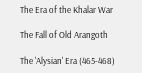The Era of the Khalar War

The Fall of Old Arangoth

The 'Alysian' Era (465-468)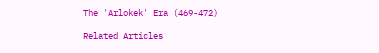The 'Arlokek' Era (469-472)

Related Articles